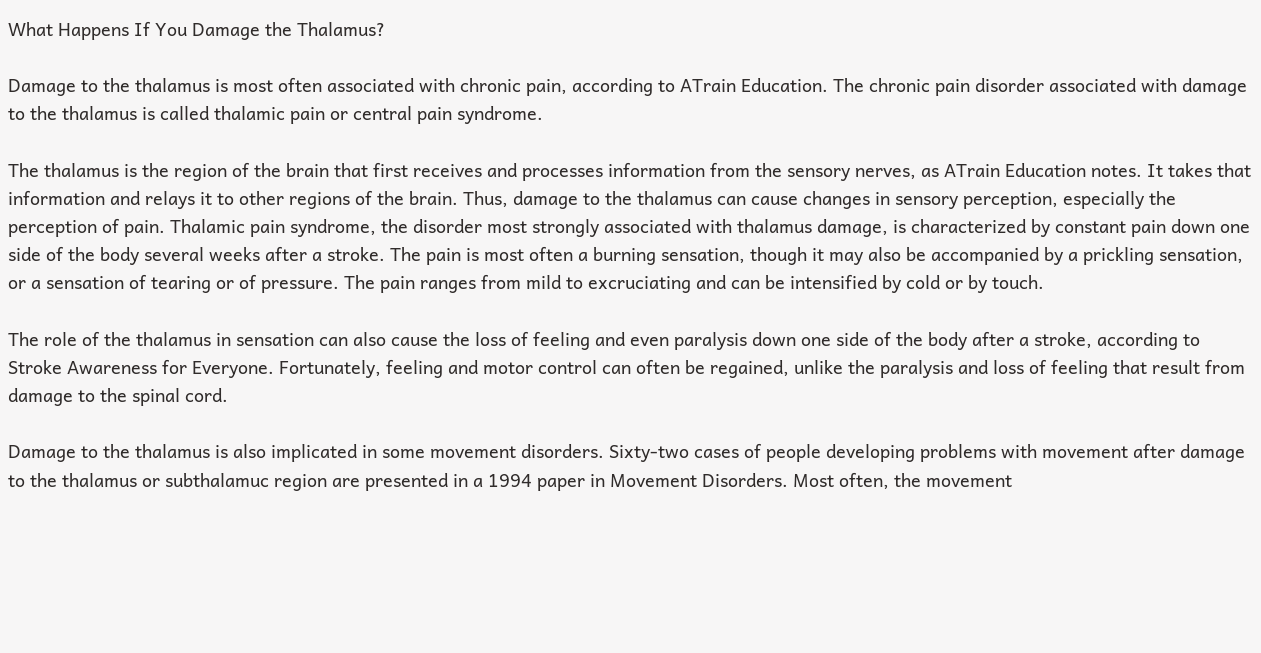What Happens If You Damage the Thalamus?

Damage to the thalamus is most often associated with chronic pain, according to ATrain Education. The chronic pain disorder associated with damage to the thalamus is called thalamic pain or central pain syndrome.

The thalamus is the region of the brain that first receives and processes information from the sensory nerves, as ATrain Education notes. It takes that information and relays it to other regions of the brain. Thus, damage to the thalamus can cause changes in sensory perception, especially the perception of pain. Thalamic pain syndrome, the disorder most strongly associated with thalamus damage, is characterized by constant pain down one side of the body several weeks after a stroke. The pain is most often a burning sensation, though it may also be accompanied by a prickling sensation, or a sensation of tearing or of pressure. The pain ranges from mild to excruciating and can be intensified by cold or by touch.

The role of the thalamus in sensation can also cause the loss of feeling and even paralysis down one side of the body after a stroke, according to Stroke Awareness for Everyone. Fortunately, feeling and motor control can often be regained, unlike the paralysis and loss of feeling that result from damage to the spinal cord.

Damage to the thalamus is also implicated in some movement disorders. Sixty-two cases of people developing problems with movement after damage to the thalamus or subthalamuc region are presented in a 1994 paper in Movement Disorders. Most often, the movement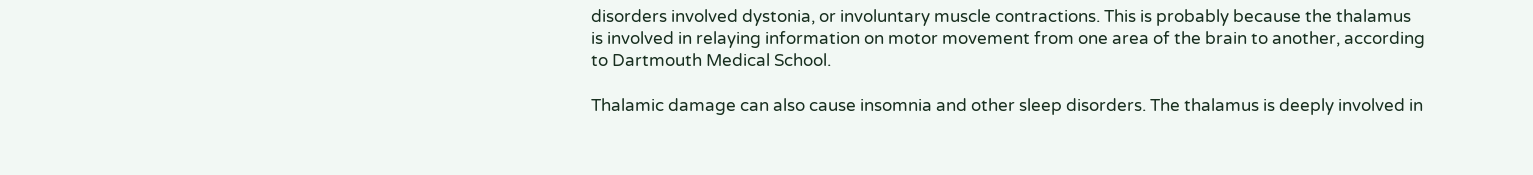disorders involved dystonia, or involuntary muscle contractions. This is probably because the thalamus is involved in relaying information on motor movement from one area of the brain to another, according to Dartmouth Medical School.

Thalamic damage can also cause insomnia and other sleep disorders. The thalamus is deeply involved in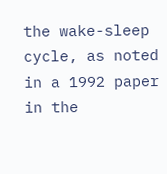the wake-sleep cycle, as noted in a 1992 paper in the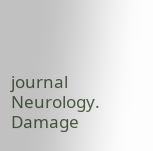journal Neurology. Damage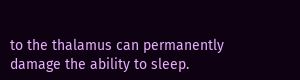to the thalamus can permanently damage the ability to sleep.